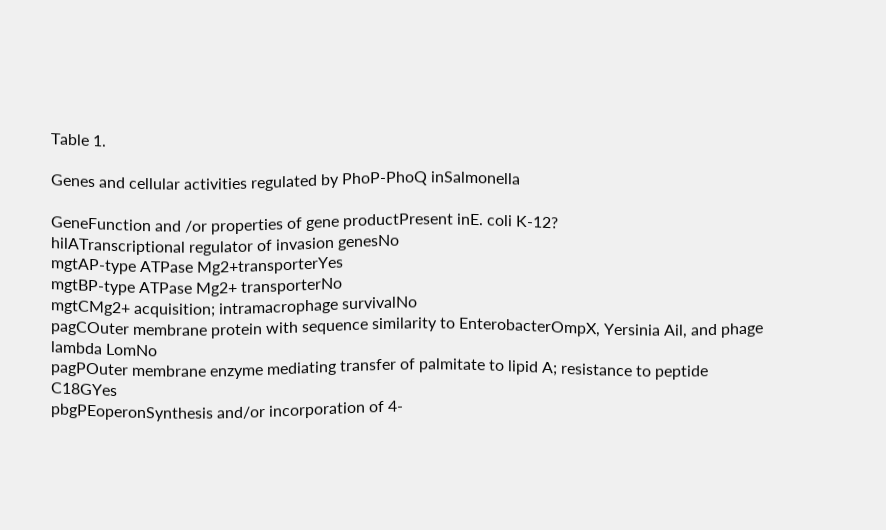Table 1.

Genes and cellular activities regulated by PhoP-PhoQ inSalmonella

GeneFunction and /or properties of gene productPresent inE. coli K-12?
hilATranscriptional regulator of invasion genesNo
mgtAP-type ATPase Mg2+transporterYes
mgtBP-type ATPase Mg2+ transporterNo
mgtCMg2+ acquisition; intramacrophage survivalNo
pagCOuter membrane protein with sequence similarity to EnterobacterOmpX, Yersinia Ail, and phage lambda LomNo
pagPOuter membrane enzyme mediating transfer of palmitate to lipid A; resistance to peptide C18GYes
pbgPEoperonSynthesis and/or incorporation of 4-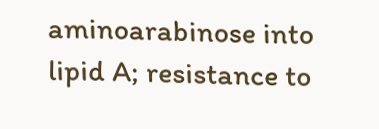aminoarabinose into lipid A; resistance to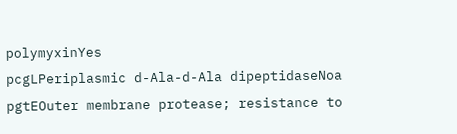polymyxinYes
pcgLPeriplasmic d-Ala-d-Ala dipeptidaseNoa
pgtEOuter membrane protease; resistance to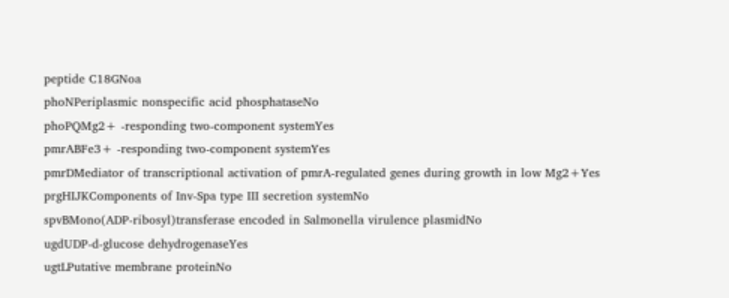peptide C18GNoa
phoNPeriplasmic nonspecific acid phosphataseNo
phoPQMg2+ -responding two-component systemYes
pmrABFe3+ -responding two-component systemYes
pmrDMediator of transcriptional activation of pmrA-regulated genes during growth in low Mg2+Yes
prgHIJKComponents of Inv-Spa type III secretion systemNo
spvBMono(ADP-ribosyl)transferase encoded in Salmonella virulence plasmidNo
ugdUDP-d-glucose dehydrogenaseYes
ugtLPutative membrane proteinNo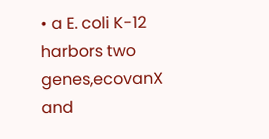• a E. coli K-12 harbors two genes,ecovanX and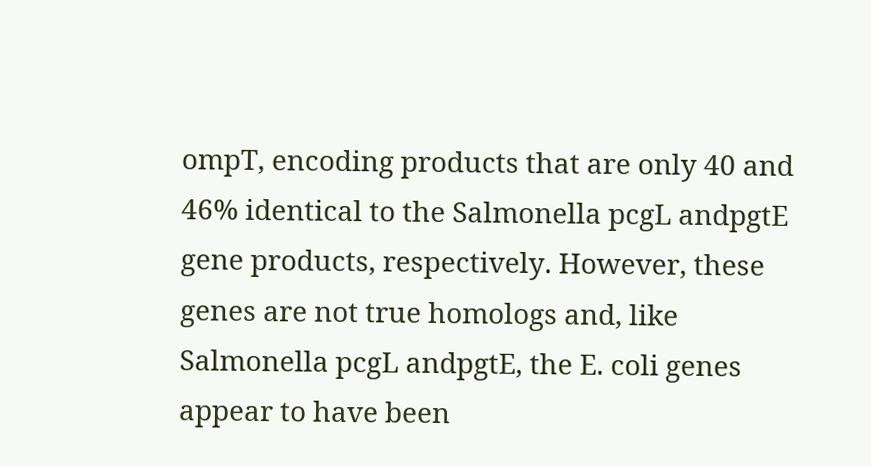ompT, encoding products that are only 40 and 46% identical to the Salmonella pcgL andpgtE gene products, respectively. However, these genes are not true homologs and, like Salmonella pcgL andpgtE, the E. coli genes appear to have been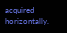acquired horizontally.